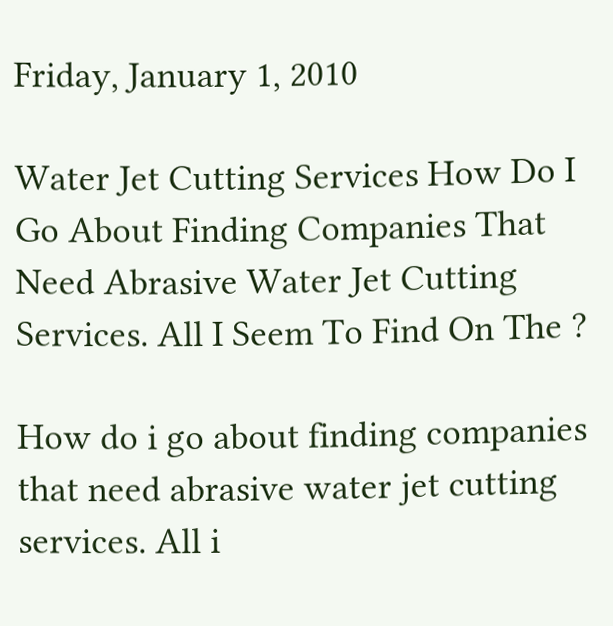Friday, January 1, 2010

Water Jet Cutting Services How Do I Go About Finding Companies That Need Abrasive Water Jet Cutting Services. All I Seem To Find On The ?

How do i go about finding companies that need abrasive water jet cutting services. All i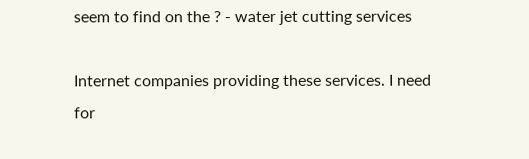seem to find on the ? - water jet cutting services

Internet companies providing these services. I need for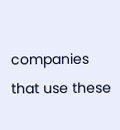companies that use these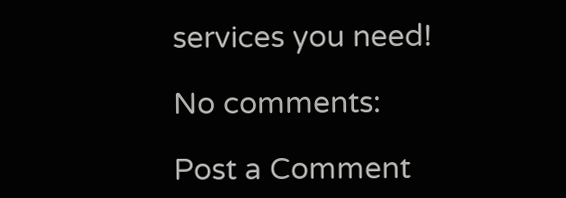services you need!

No comments:

Post a Comment